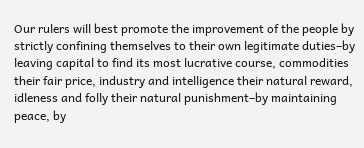Our rulers will best promote the improvement of the people by strictly confining themselves to their own legitimate duties–by leaving capital to find its most lucrative course, commodities their fair price, industry and intelligence their natural reward, idleness and folly their natural punishment–by maintaining peace, by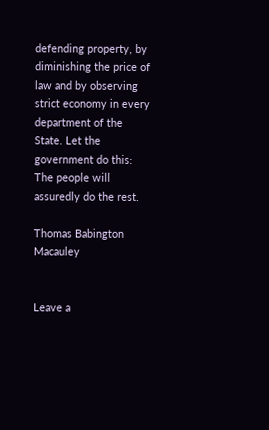defending property, by diminishing the price of law and by observing strict economy in every department of the State. Let the government do this: The people will assuredly do the rest.

Thomas Babington Macauley


Leave a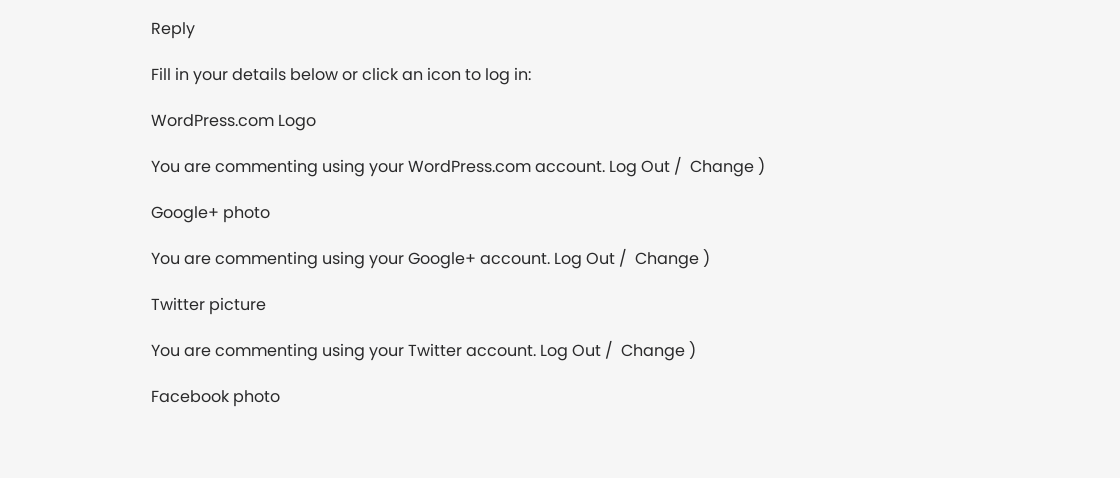Reply

Fill in your details below or click an icon to log in:

WordPress.com Logo

You are commenting using your WordPress.com account. Log Out /  Change )

Google+ photo

You are commenting using your Google+ account. Log Out /  Change )

Twitter picture

You are commenting using your Twitter account. Log Out /  Change )

Facebook photo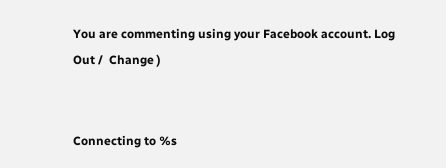You are commenting using your Facebook account. Log Out /  Change )


Connecting to %s